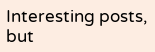Interesting posts, but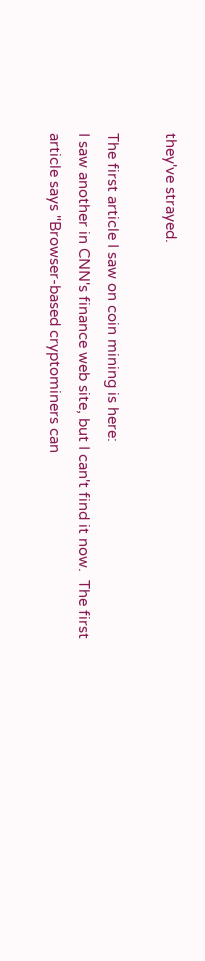they've strayed.

The first article I saw on coin mining is here:
I saw another in CNN's finance web site, but I can't find it now.  The first
article says "Browser-based cryptominers can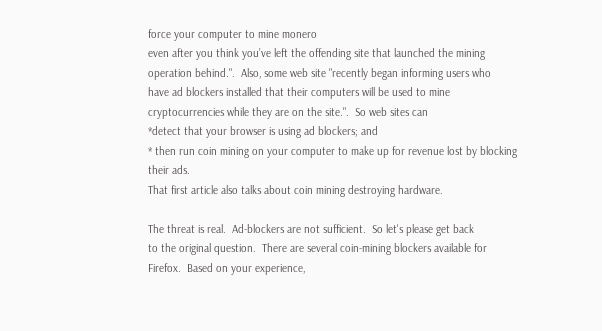force your computer to mine monero
even after you think you’ve left the offending site that launched the mining
operation behind.".  Also, some web site "recently began informing users who
have ad blockers installed that their computers will be used to mine
cryptocurrencies while they are on the site.".  So web sites can
*detect that your browser is using ad blockers; and
* then run coin mining on your computer to make up for revenue lost by blocking
their ads.
That first article also talks about coin mining destroying hardware.

The threat is real.  Ad-blockers are not sufficient.  So let's please get back
to the original question.  There are several coin-mining blockers available for
Firefox.  Based on your experience,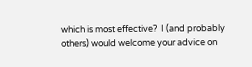which is most effective?  I (and probably
others) would welcome your advice on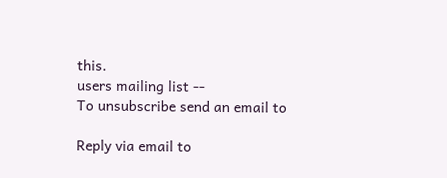this.
users mailing list --
To unsubscribe send an email to

Reply via email to